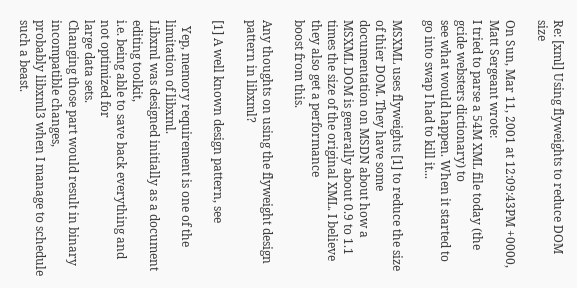Re: [xml] Using flyweights to reduce DOM size

On Sun, Mar 11, 2001 at 12:09:43PM +0000, Matt Sergeant wrote:
I tried to parse a 54M XML file today (the gcide websters dictionary) to
see what would happen. When it started to go into swap I had to kill it...

MSXML uses flyweights [1] to reduce the size of thier DOM. They have some
documentation on MSDN about how a MSXML DOM is generally about 0.9 to 1.1
times the size of the original XML. I believe they also get a performance
boost from this.

Any thoughts on using the flyweight design pattern in libxml?

[1] A well known design pattern, see

  Yep, memory requirement is one of the limitation of libxml.
Libxml was designed initially as a document editing toolkit,
i.e. being able to save back everything and not optimized for
large data sets.
Changing those part would result in binary incompatible changes,
probably libxml3 when I manage to schedule such a beast.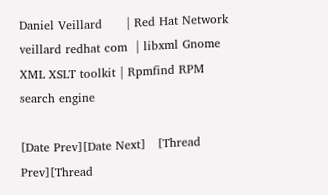Daniel Veillard      | Red Hat Network
veillard redhat com  | libxml Gnome XML XSLT toolkit | Rpmfind RPM search engine

[Date Prev][Date Next]   [Thread Prev][Thread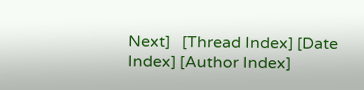Next]   [Thread Index] [Date Index] [Author Index]